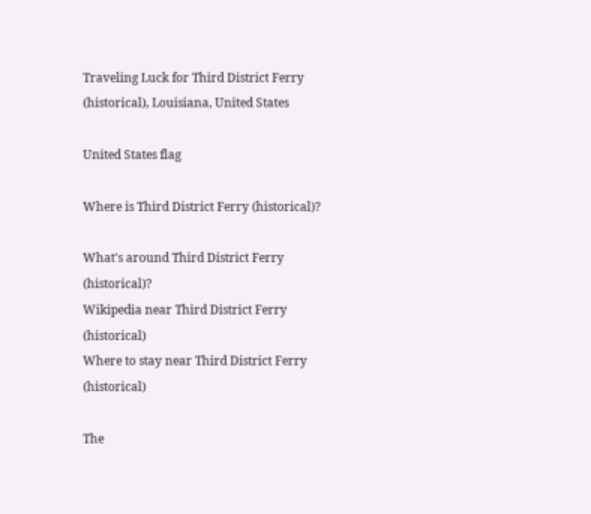Traveling Luck for Third District Ferry (historical), Louisiana, United States

United States flag

Where is Third District Ferry (historical)?

What's around Third District Ferry (historical)?
Wikipedia near Third District Ferry (historical)
Where to stay near Third District Ferry (historical)

The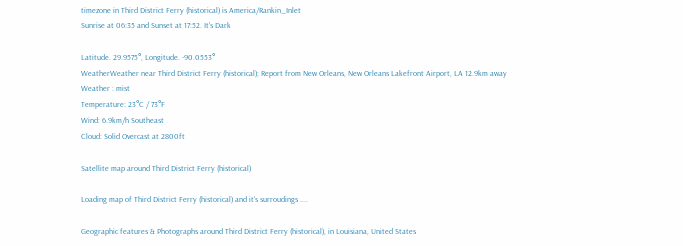timezone in Third District Ferry (historical) is America/Rankin_Inlet
Sunrise at 06:35 and Sunset at 17:52. It's Dark

Latitude. 29.9575°, Longitude. -90.0553°
WeatherWeather near Third District Ferry (historical); Report from New Orleans, New Orleans Lakefront Airport, LA 12.9km away
Weather : mist
Temperature: 23°C / 73°F
Wind: 6.9km/h Southeast
Cloud: Solid Overcast at 2800ft

Satellite map around Third District Ferry (historical)

Loading map of Third District Ferry (historical) and it's surroudings ....

Geographic features & Photographs around Third District Ferry (historical), in Louisiana, United States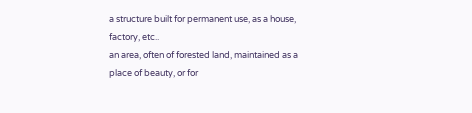a structure built for permanent use, as a house, factory, etc..
an area, often of forested land, maintained as a place of beauty, or for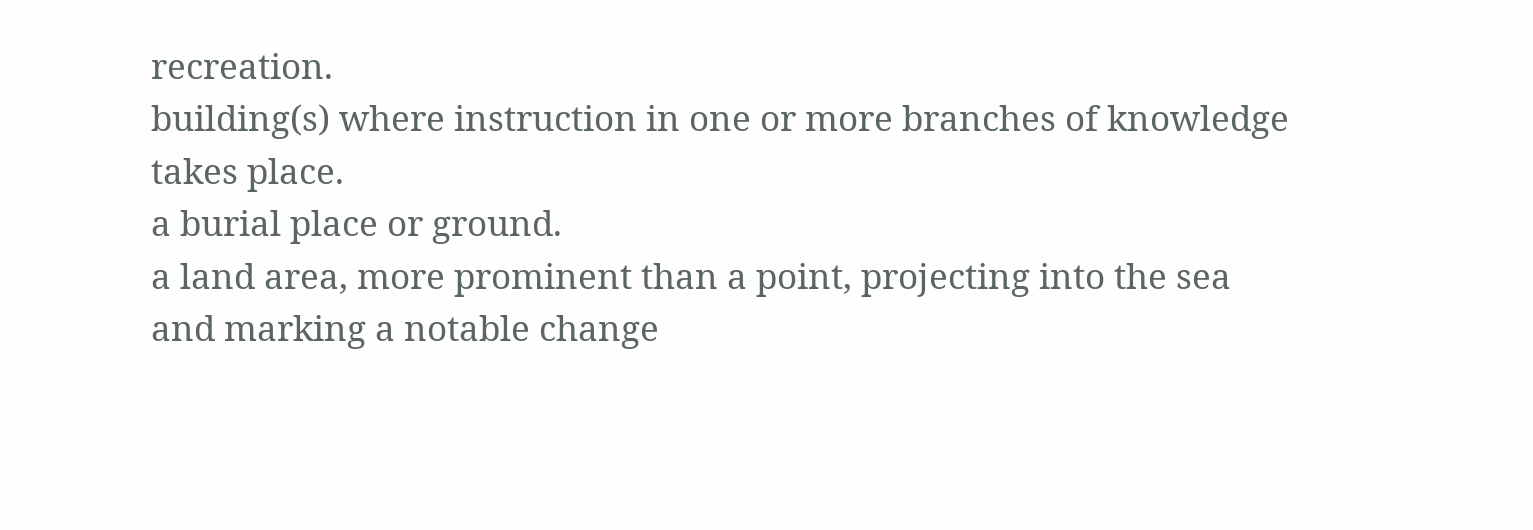recreation.
building(s) where instruction in one or more branches of knowledge takes place.
a burial place or ground.
a land area, more prominent than a point, projecting into the sea and marking a notable change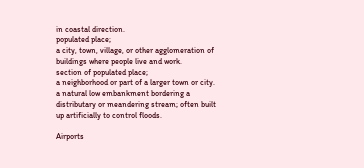in coastal direction.
populated place;
a city, town, village, or other agglomeration of buildings where people live and work.
section of populated place;
a neighborhood or part of a larger town or city.
a natural low embankment bordering a distributary or meandering stream; often built up artificially to control floods.

Airports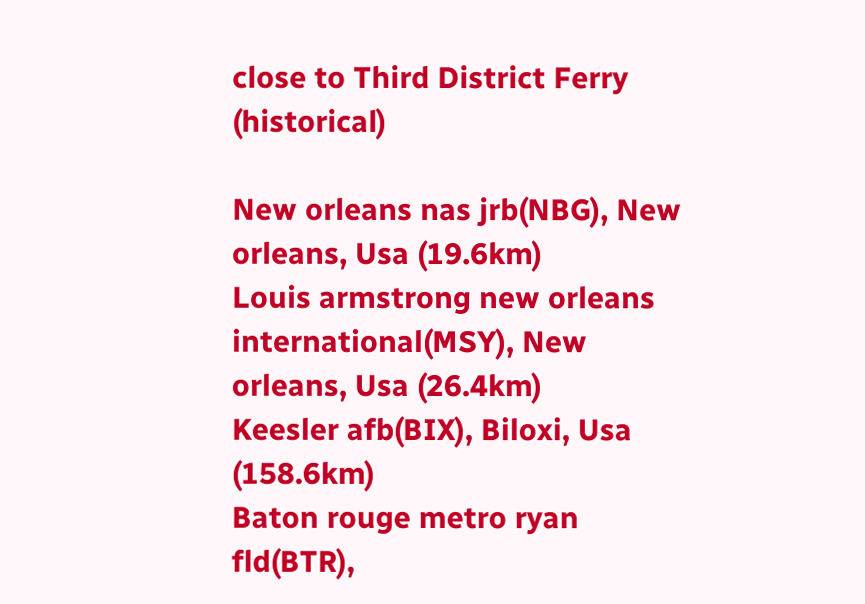close to Third District Ferry (historical)

New orleans nas jrb(NBG), New orleans, Usa (19.6km)
Louis armstrong new orleans international(MSY), New orleans, Usa (26.4km)
Keesler afb(BIX), Biloxi, Usa (158.6km)
Baton rouge metro ryan fld(BTR),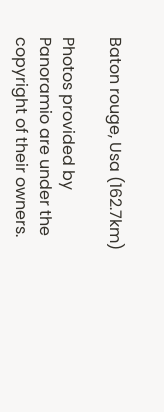Baton rouge, Usa (162.7km)

Photos provided by Panoramio are under the copyright of their owners.